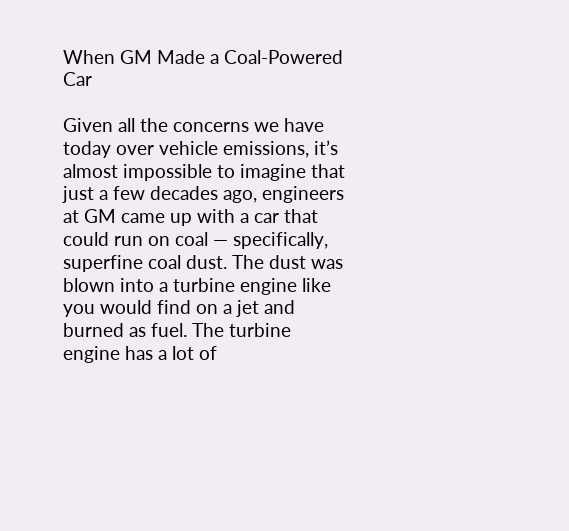When GM Made a Coal-Powered Car

Given all the concerns we have today over vehicle emissions, it’s almost impossible to imagine that just a few decades ago, engineers at GM came up with a car that could run on coal — specifically, superfine coal dust. The dust was blown into a turbine engine like you would find on a jet and burned as fuel. The turbine engine has a lot of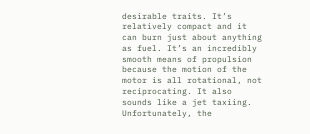desirable traits. It’s relatively compact and it can burn just about anything as fuel. It’s an incredibly smooth means of propulsion because the motion of the motor is all rotational, not reciprocating. It also sounds like a jet taxiing. Unfortunately, the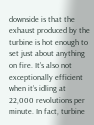downside is that the exhaust produced by the turbine is hot enough to set just about anything on fire. It’s also not exceptionally efficient when it’s idling at 22,000 revolutions per minute. In fact, turbine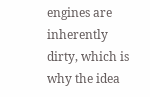engines are inherently dirty, which is why the idea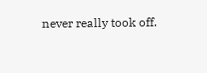never really took off.